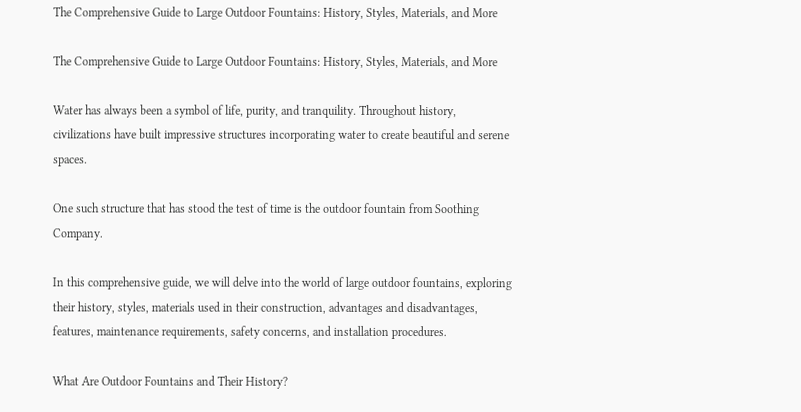The Comprehensive Guide to Large Outdoor Fountains: History, Styles, Materials, and More

The Comprehensive Guide to Large Outdoor Fountains: History, Styles, Materials, and More

Water has always been a symbol of life, purity, and tranquility. Throughout history, civilizations have built impressive structures incorporating water to create beautiful and serene spaces.

One such structure that has stood the test of time is the outdoor fountain from Soothing Company.

In this comprehensive guide, we will delve into the world of large outdoor fountains, exploring their history, styles, materials used in their construction, advantages and disadvantages, features, maintenance requirements, safety concerns, and installation procedures.

What Are Outdoor Fountains and Their History?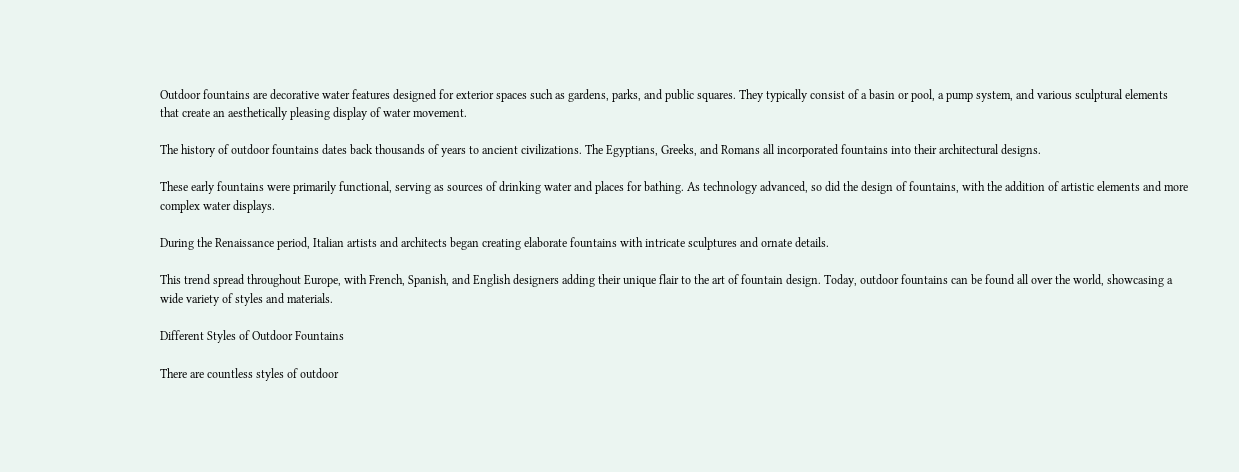Outdoor fountains are decorative water features designed for exterior spaces such as gardens, parks, and public squares. They typically consist of a basin or pool, a pump system, and various sculptural elements that create an aesthetically pleasing display of water movement.

The history of outdoor fountains dates back thousands of years to ancient civilizations. The Egyptians, Greeks, and Romans all incorporated fountains into their architectural designs.

These early fountains were primarily functional, serving as sources of drinking water and places for bathing. As technology advanced, so did the design of fountains, with the addition of artistic elements and more complex water displays.

During the Renaissance period, Italian artists and architects began creating elaborate fountains with intricate sculptures and ornate details.

This trend spread throughout Europe, with French, Spanish, and English designers adding their unique flair to the art of fountain design. Today, outdoor fountains can be found all over the world, showcasing a wide variety of styles and materials.

Different Styles of Outdoor Fountains

There are countless styles of outdoor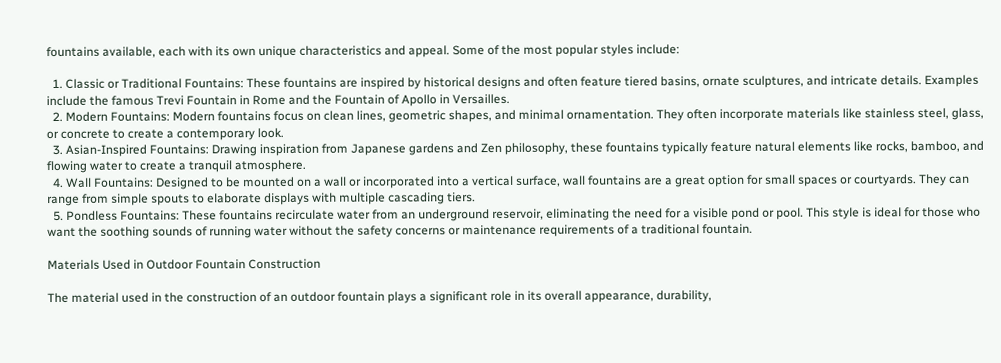fountains available, each with its own unique characteristics and appeal. Some of the most popular styles include:

  1. Classic or Traditional Fountains: These fountains are inspired by historical designs and often feature tiered basins, ornate sculptures, and intricate details. Examples include the famous Trevi Fountain in Rome and the Fountain of Apollo in Versailles.
  2. Modern Fountains: Modern fountains focus on clean lines, geometric shapes, and minimal ornamentation. They often incorporate materials like stainless steel, glass, or concrete to create a contemporary look.
  3. Asian-Inspired Fountains: Drawing inspiration from Japanese gardens and Zen philosophy, these fountains typically feature natural elements like rocks, bamboo, and flowing water to create a tranquil atmosphere.
  4. Wall Fountains: Designed to be mounted on a wall or incorporated into a vertical surface, wall fountains are a great option for small spaces or courtyards. They can range from simple spouts to elaborate displays with multiple cascading tiers.
  5. Pondless Fountains: These fountains recirculate water from an underground reservoir, eliminating the need for a visible pond or pool. This style is ideal for those who want the soothing sounds of running water without the safety concerns or maintenance requirements of a traditional fountain.

Materials Used in Outdoor Fountain Construction

The material used in the construction of an outdoor fountain plays a significant role in its overall appearance, durability,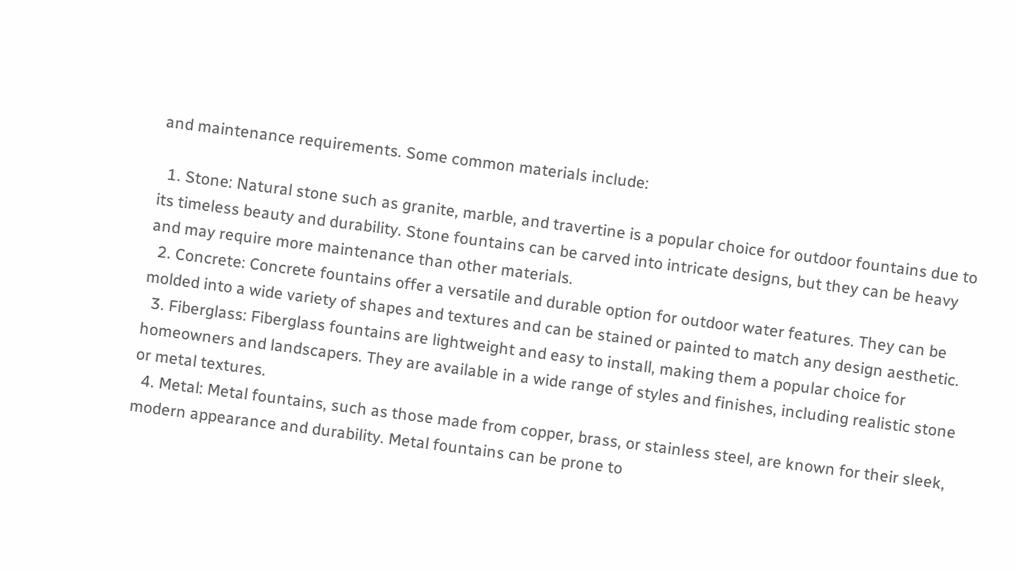and maintenance requirements. Some common materials include:

  1. Stone: Natural stone such as granite, marble, and travertine is a popular choice for outdoor fountains due to its timeless beauty and durability. Stone fountains can be carved into intricate designs, but they can be heavy and may require more maintenance than other materials.
  2. Concrete: Concrete fountains offer a versatile and durable option for outdoor water features. They can be molded into a wide variety of shapes and textures and can be stained or painted to match any design aesthetic.
  3. Fiberglass: Fiberglass fountains are lightweight and easy to install, making them a popular choice for homeowners and landscapers. They are available in a wide range of styles and finishes, including realistic stone or metal textures.
  4. Metal: Metal fountains, such as those made from copper, brass, or stainless steel, are known for their sleek, modern appearance and durability. Metal fountains can be prone to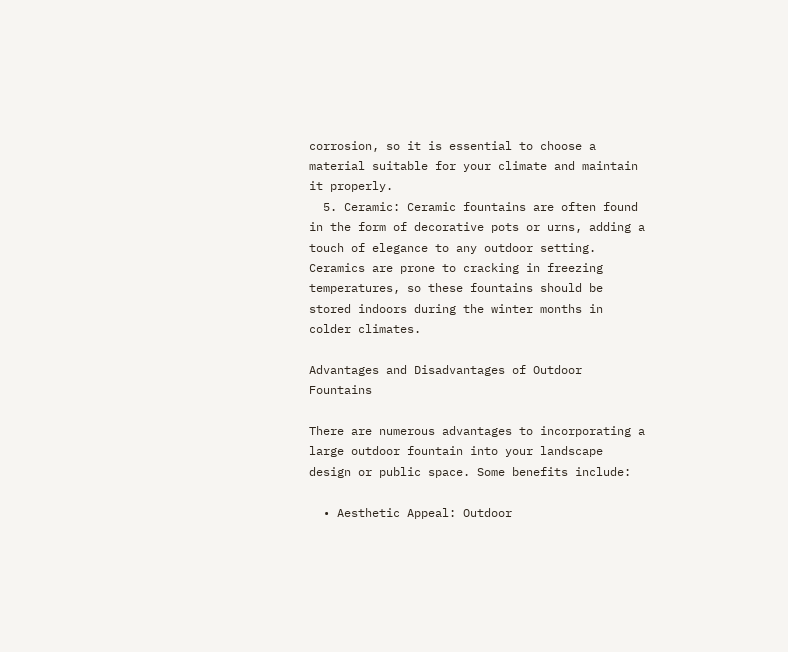corrosion, so it is essential to choose a material suitable for your climate and maintain it properly.
  5. Ceramic: Ceramic fountains are often found in the form of decorative pots or urns, adding a touch of elegance to any outdoor setting. Ceramics are prone to cracking in freezing temperatures, so these fountains should be stored indoors during the winter months in colder climates.

Advantages and Disadvantages of Outdoor Fountains

There are numerous advantages to incorporating a large outdoor fountain into your landscape design or public space. Some benefits include:

  • Aesthetic Appeal: Outdoor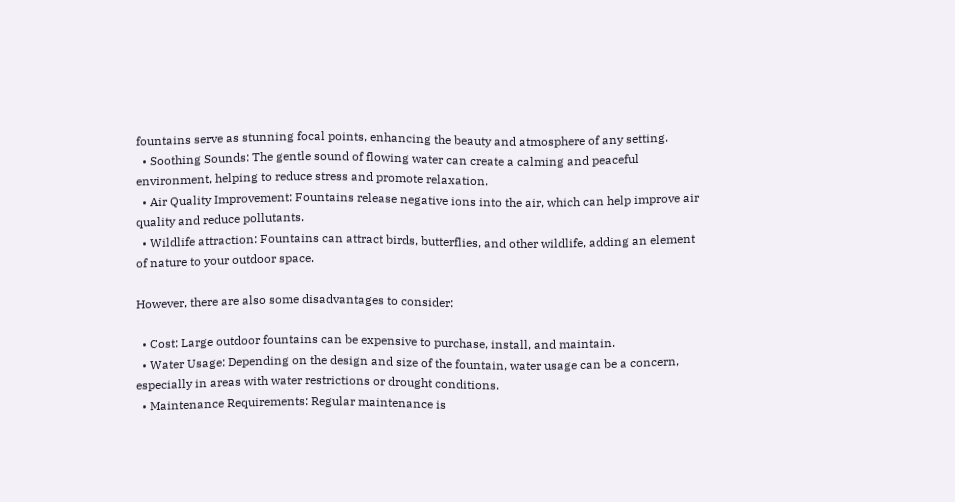fountains serve as stunning focal points, enhancing the beauty and atmosphere of any setting.
  • Soothing Sounds: The gentle sound of flowing water can create a calming and peaceful environment, helping to reduce stress and promote relaxation.
  • Air Quality Improvement: Fountains release negative ions into the air, which can help improve air quality and reduce pollutants.
  • Wildlife attraction: Fountains can attract birds, butterflies, and other wildlife, adding an element of nature to your outdoor space.

However, there are also some disadvantages to consider:

  • Cost: Large outdoor fountains can be expensive to purchase, install, and maintain.
  • Water Usage: Depending on the design and size of the fountain, water usage can be a concern, especially in areas with water restrictions or drought conditions.
  • Maintenance Requirements: Regular maintenance is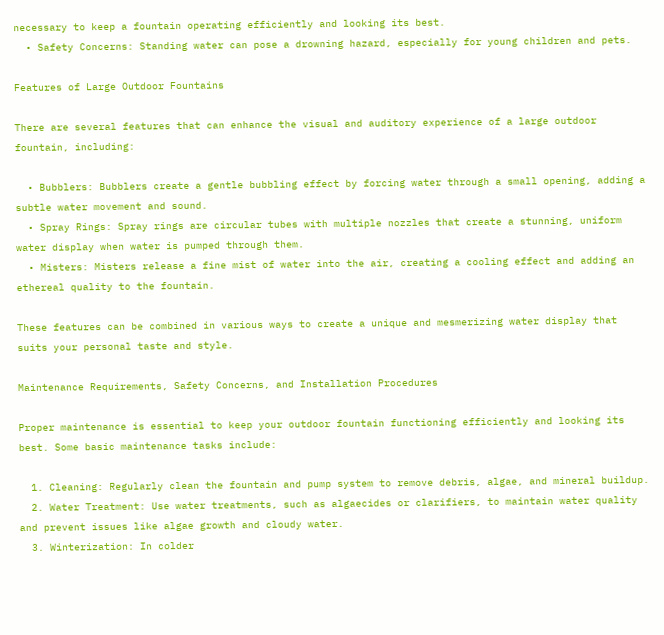necessary to keep a fountain operating efficiently and looking its best.
  • Safety Concerns: Standing water can pose a drowning hazard, especially for young children and pets.

Features of Large Outdoor Fountains

There are several features that can enhance the visual and auditory experience of a large outdoor fountain, including:

  • Bubblers: Bubblers create a gentle bubbling effect by forcing water through a small opening, adding a subtle water movement and sound.
  • Spray Rings: Spray rings are circular tubes with multiple nozzles that create a stunning, uniform water display when water is pumped through them.
  • Misters: Misters release a fine mist of water into the air, creating a cooling effect and adding an ethereal quality to the fountain.

These features can be combined in various ways to create a unique and mesmerizing water display that suits your personal taste and style.

Maintenance Requirements, Safety Concerns, and Installation Procedures

Proper maintenance is essential to keep your outdoor fountain functioning efficiently and looking its best. Some basic maintenance tasks include:

  1. Cleaning: Regularly clean the fountain and pump system to remove debris, algae, and mineral buildup.
  2. Water Treatment: Use water treatments, such as algaecides or clarifiers, to maintain water quality and prevent issues like algae growth and cloudy water.
  3. Winterization: In colder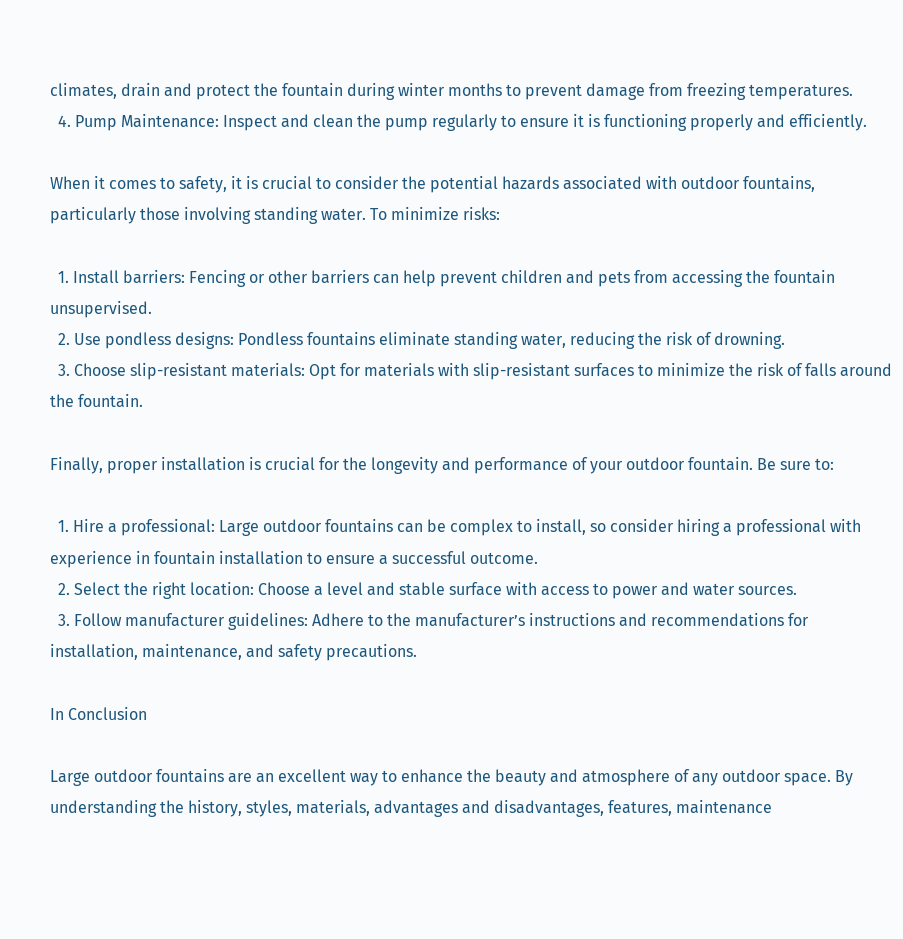climates, drain and protect the fountain during winter months to prevent damage from freezing temperatures.
  4. Pump Maintenance: Inspect and clean the pump regularly to ensure it is functioning properly and efficiently.

When it comes to safety, it is crucial to consider the potential hazards associated with outdoor fountains, particularly those involving standing water. To minimize risks:

  1. Install barriers: Fencing or other barriers can help prevent children and pets from accessing the fountain unsupervised.
  2. Use pondless designs: Pondless fountains eliminate standing water, reducing the risk of drowning.
  3. Choose slip-resistant materials: Opt for materials with slip-resistant surfaces to minimize the risk of falls around the fountain.

Finally, proper installation is crucial for the longevity and performance of your outdoor fountain. Be sure to:

  1. Hire a professional: Large outdoor fountains can be complex to install, so consider hiring a professional with experience in fountain installation to ensure a successful outcome.
  2. Select the right location: Choose a level and stable surface with access to power and water sources.
  3. Follow manufacturer guidelines: Adhere to the manufacturer’s instructions and recommendations for installation, maintenance, and safety precautions.

In Conclusion

Large outdoor fountains are an excellent way to enhance the beauty and atmosphere of any outdoor space. By understanding the history, styles, materials, advantages and disadvantages, features, maintenance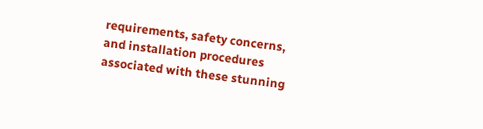requirements, safety concerns, and installation procedures associated with these stunning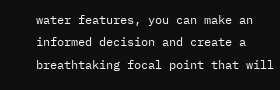water features, you can make an informed decision and create a breathtaking focal point that will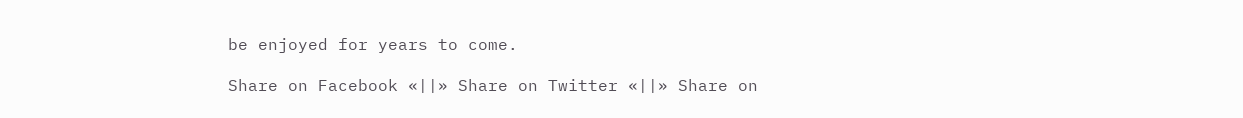be enjoyed for years to come.

Share on Facebook «||» Share on Twitter «||» Share on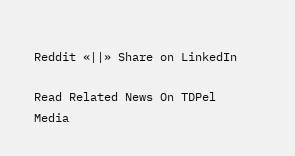Reddit «||» Share on LinkedIn

Read Related News On TDPel Media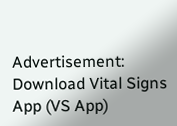Advertisement: Download Vital Signs App (VS App)